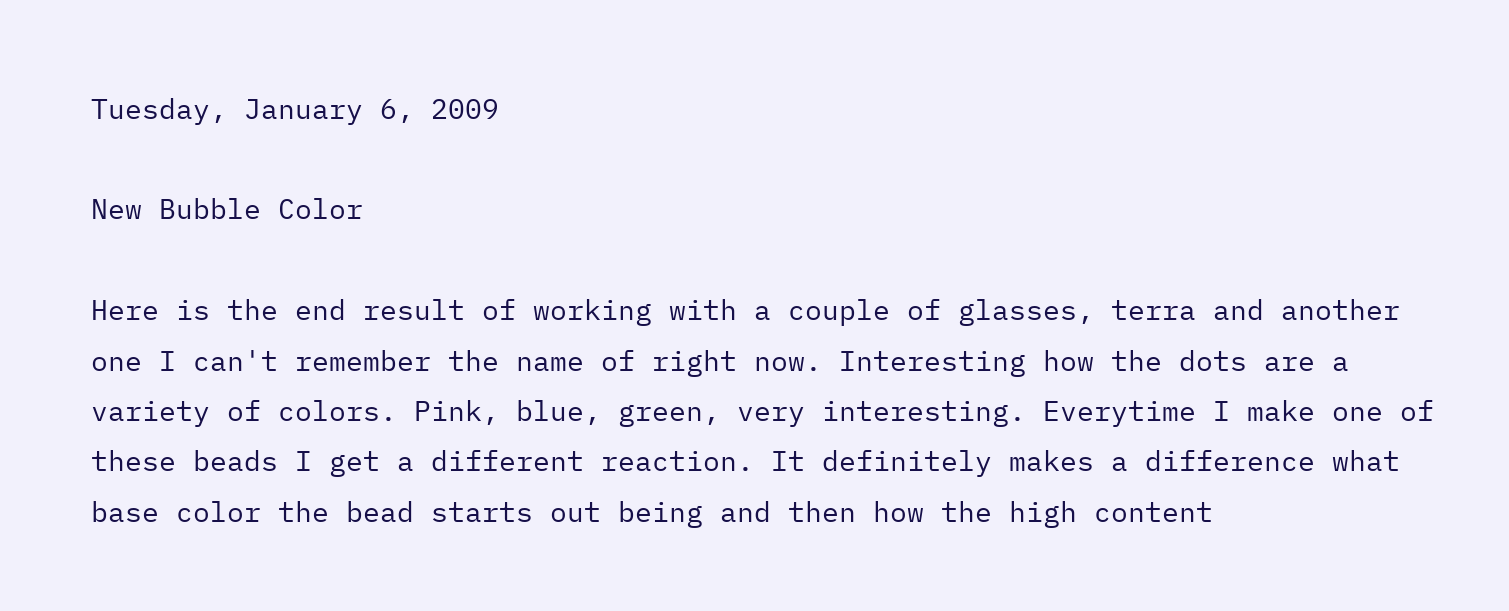Tuesday, January 6, 2009

New Bubble Color

Here is the end result of working with a couple of glasses, terra and another one I can't remember the name of right now. Interesting how the dots are a variety of colors. Pink, blue, green, very interesting. Everytime I make one of these beads I get a different reaction. It definitely makes a difference what base color the bead starts out being and then how the high content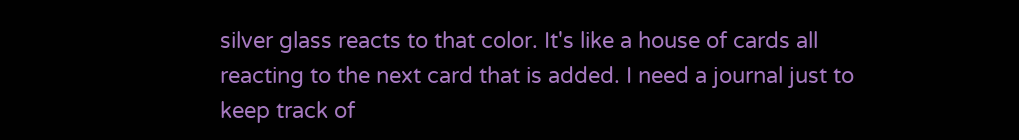silver glass reacts to that color. It's like a house of cards all reacting to the next card that is added. I need a journal just to keep track of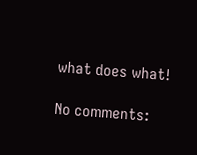what does what!

No comments: